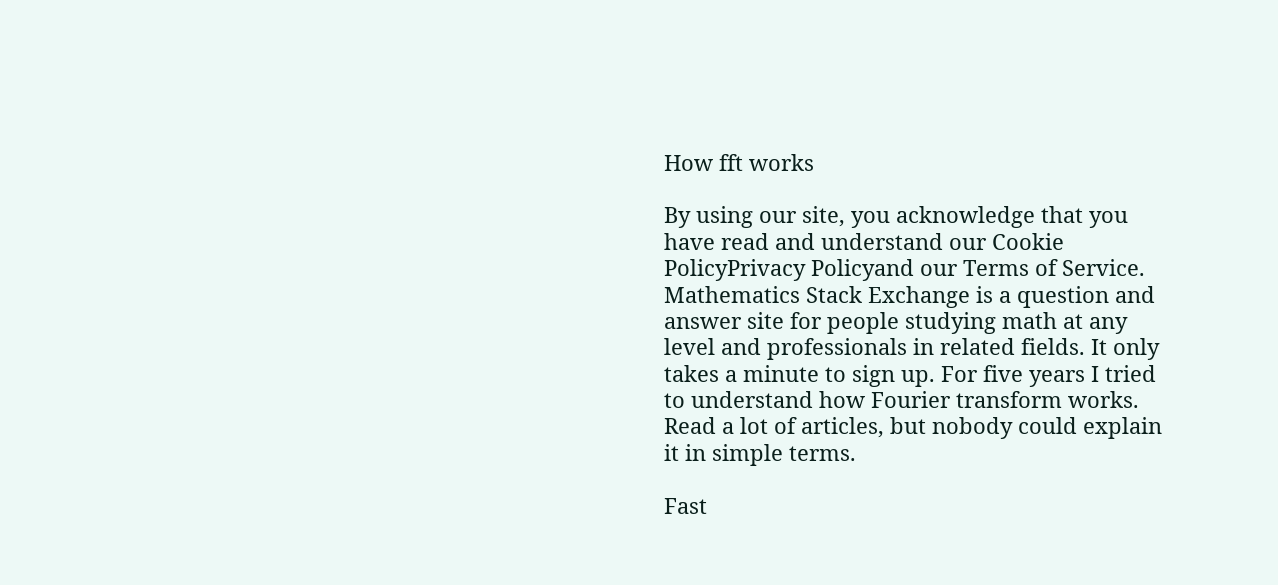How fft works

By using our site, you acknowledge that you have read and understand our Cookie PolicyPrivacy Policyand our Terms of Service. Mathematics Stack Exchange is a question and answer site for people studying math at any level and professionals in related fields. It only takes a minute to sign up. For five years I tried to understand how Fourier transform works. Read a lot of articles, but nobody could explain it in simple terms.

Fast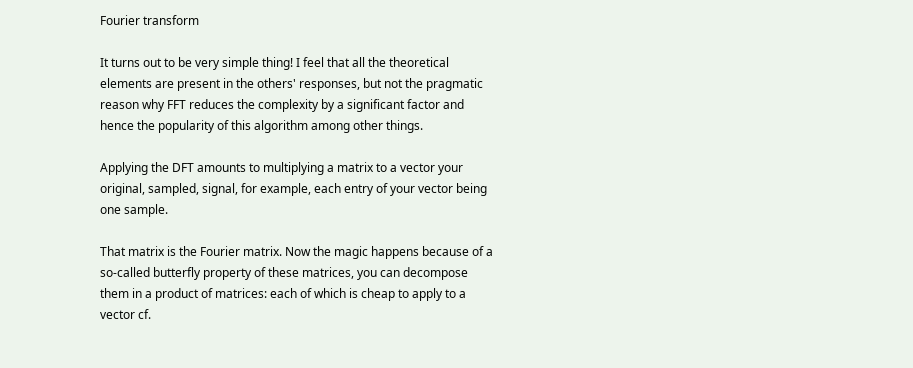Fourier transform

It turns out to be very simple thing! I feel that all the theoretical elements are present in the others' responses, but not the pragmatic reason why FFT reduces the complexity by a significant factor and hence the popularity of this algorithm among other things.

Applying the DFT amounts to multiplying a matrix to a vector your original, sampled, signal, for example, each entry of your vector being one sample.

That matrix is the Fourier matrix. Now the magic happens because of a so-called butterfly property of these matrices, you can decompose them in a product of matrices: each of which is cheap to apply to a vector cf.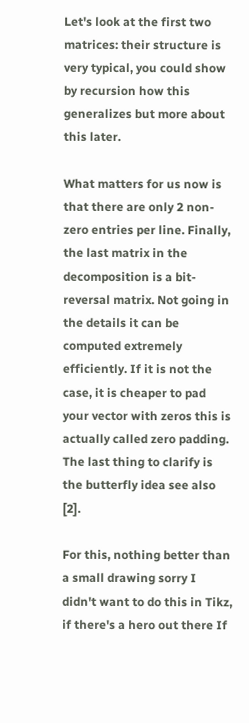Let's look at the first two matrices: their structure is very typical, you could show by recursion how this generalizes but more about this later.

What matters for us now is that there are only 2 non-zero entries per line. Finally, the last matrix in the decomposition is a bit-reversal matrix. Not going in the details it can be computed extremely efficiently. If it is not the case, it is cheaper to pad your vector with zeros this is actually called zero padding. The last thing to clarify is the butterfly idea see also [2].

For this, nothing better than a small drawing sorry I didn't want to do this in Tikz, if there's a hero out there If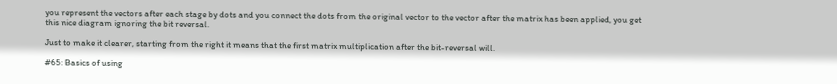you represent the vectors after each stage by dots and you connect the dots from the original vector to the vector after the matrix has been applied, you get this nice diagram ignoring the bit reversal.

Just to make it clearer, starting from the right it means that the first matrix multiplication after the bit-reversal will.

#65: Basics of using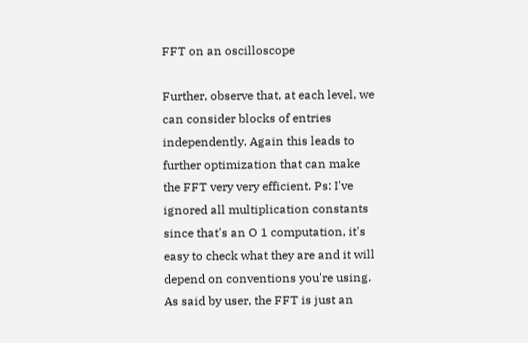FFT on an oscilloscope

Further, observe that, at each level, we can consider blocks of entries independently. Again this leads to further optimization that can make the FFT very very efficient. Ps: I've ignored all multiplication constants since that's an O 1 computation, it's easy to check what they are and it will depend on conventions you're using. As said by user, the FFT is just an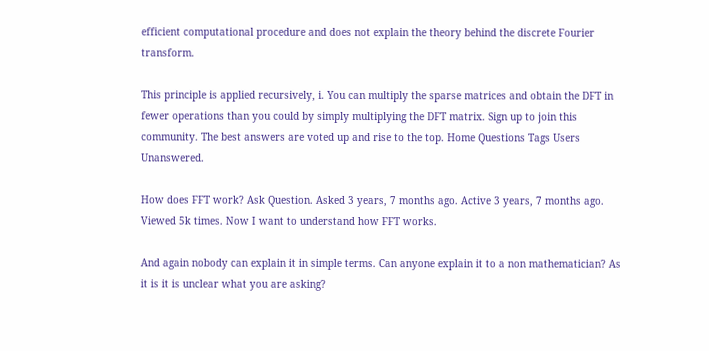efficient computational procedure and does not explain the theory behind the discrete Fourier transform.

This principle is applied recursively, i. You can multiply the sparse matrices and obtain the DFT in fewer operations than you could by simply multiplying the DFT matrix. Sign up to join this community. The best answers are voted up and rise to the top. Home Questions Tags Users Unanswered.

How does FFT work? Ask Question. Asked 3 years, 7 months ago. Active 3 years, 7 months ago. Viewed 5k times. Now I want to understand how FFT works.

And again nobody can explain it in simple terms. Can anyone explain it to a non mathematician? As it is it is unclear what you are asking?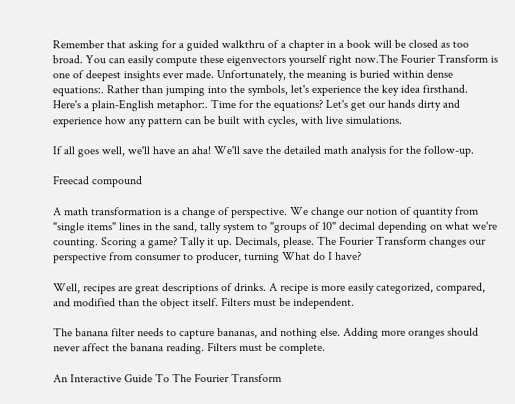Remember that asking for a guided walkthru of a chapter in a book will be closed as too broad. You can easily compute these eigenvectors yourself right now.The Fourier Transform is one of deepest insights ever made. Unfortunately, the meaning is buried within dense equations:. Rather than jumping into the symbols, let's experience the key idea firsthand. Here's a plain-English metaphor:. Time for the equations? Let's get our hands dirty and experience how any pattern can be built with cycles, with live simulations.

If all goes well, we'll have an aha! We'll save the detailed math analysis for the follow-up.

Freecad compound

A math transformation is a change of perspective. We change our notion of quantity from "single items" lines in the sand, tally system to "groups of 10" decimal depending on what we're counting. Scoring a game? Tally it up. Decimals, please. The Fourier Transform changes our perspective from consumer to producer, turning What do I have?

Well, recipes are great descriptions of drinks. A recipe is more easily categorized, compared, and modified than the object itself. Filters must be independent.

The banana filter needs to capture bananas, and nothing else. Adding more oranges should never affect the banana reading. Filters must be complete.

An Interactive Guide To The Fourier Transform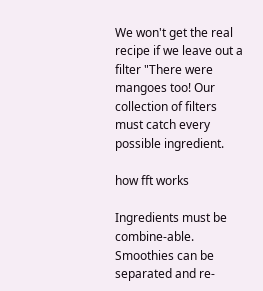We won't get the real recipe if we leave out a filter "There were mangoes too! Our collection of filters must catch every possible ingredient.

how fft works

Ingredients must be combine-able. Smoothies can be separated and re-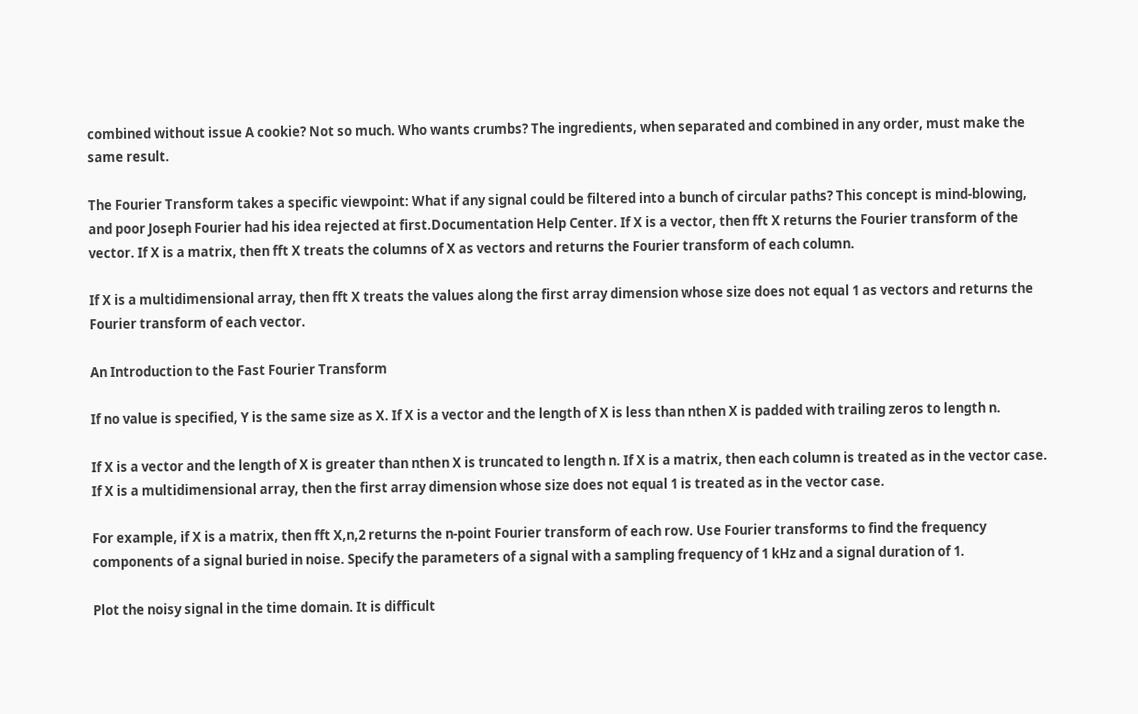combined without issue A cookie? Not so much. Who wants crumbs? The ingredients, when separated and combined in any order, must make the same result.

The Fourier Transform takes a specific viewpoint: What if any signal could be filtered into a bunch of circular paths? This concept is mind-blowing, and poor Joseph Fourier had his idea rejected at first.Documentation Help Center. If X is a vector, then fft X returns the Fourier transform of the vector. If X is a matrix, then fft X treats the columns of X as vectors and returns the Fourier transform of each column.

If X is a multidimensional array, then fft X treats the values along the first array dimension whose size does not equal 1 as vectors and returns the Fourier transform of each vector.

An Introduction to the Fast Fourier Transform

If no value is specified, Y is the same size as X. If X is a vector and the length of X is less than nthen X is padded with trailing zeros to length n.

If X is a vector and the length of X is greater than nthen X is truncated to length n. If X is a matrix, then each column is treated as in the vector case. If X is a multidimensional array, then the first array dimension whose size does not equal 1 is treated as in the vector case.

For example, if X is a matrix, then fft X,n,2 returns the n-point Fourier transform of each row. Use Fourier transforms to find the frequency components of a signal buried in noise. Specify the parameters of a signal with a sampling frequency of 1 kHz and a signal duration of 1.

Plot the noisy signal in the time domain. It is difficult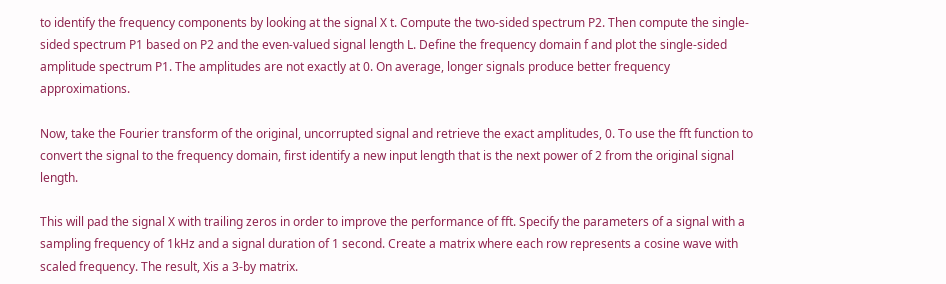to identify the frequency components by looking at the signal X t. Compute the two-sided spectrum P2. Then compute the single-sided spectrum P1 based on P2 and the even-valued signal length L. Define the frequency domain f and plot the single-sided amplitude spectrum P1. The amplitudes are not exactly at 0. On average, longer signals produce better frequency approximations.

Now, take the Fourier transform of the original, uncorrupted signal and retrieve the exact amplitudes, 0. To use the fft function to convert the signal to the frequency domain, first identify a new input length that is the next power of 2 from the original signal length.

This will pad the signal X with trailing zeros in order to improve the performance of fft. Specify the parameters of a signal with a sampling frequency of 1kHz and a signal duration of 1 second. Create a matrix where each row represents a cosine wave with scaled frequency. The result, Xis a 3-by matrix.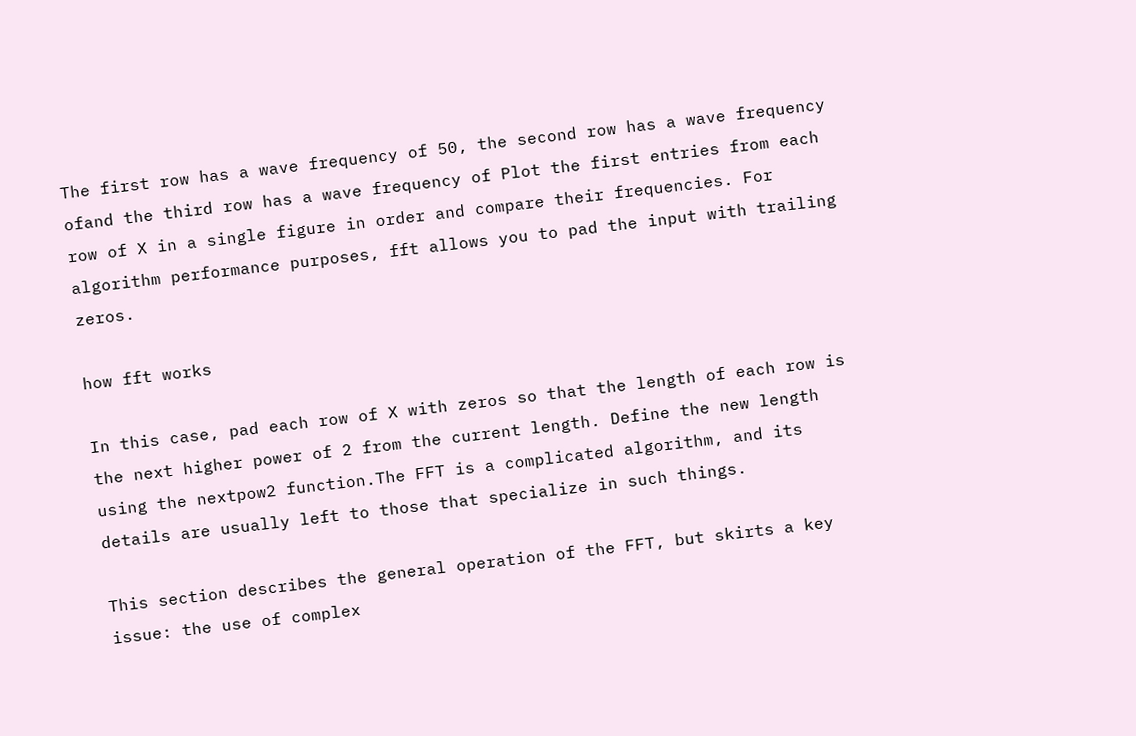The first row has a wave frequency of 50, the second row has a wave frequency ofand the third row has a wave frequency of Plot the first entries from each row of X in a single figure in order and compare their frequencies. For algorithm performance purposes, fft allows you to pad the input with trailing zeros.

how fft works

In this case, pad each row of X with zeros so that the length of each row is the next higher power of 2 from the current length. Define the new length using the nextpow2 function.The FFT is a complicated algorithm, and its details are usually left to those that specialize in such things.

This section describes the general operation of the FFT, but skirts a key issue: the use of complex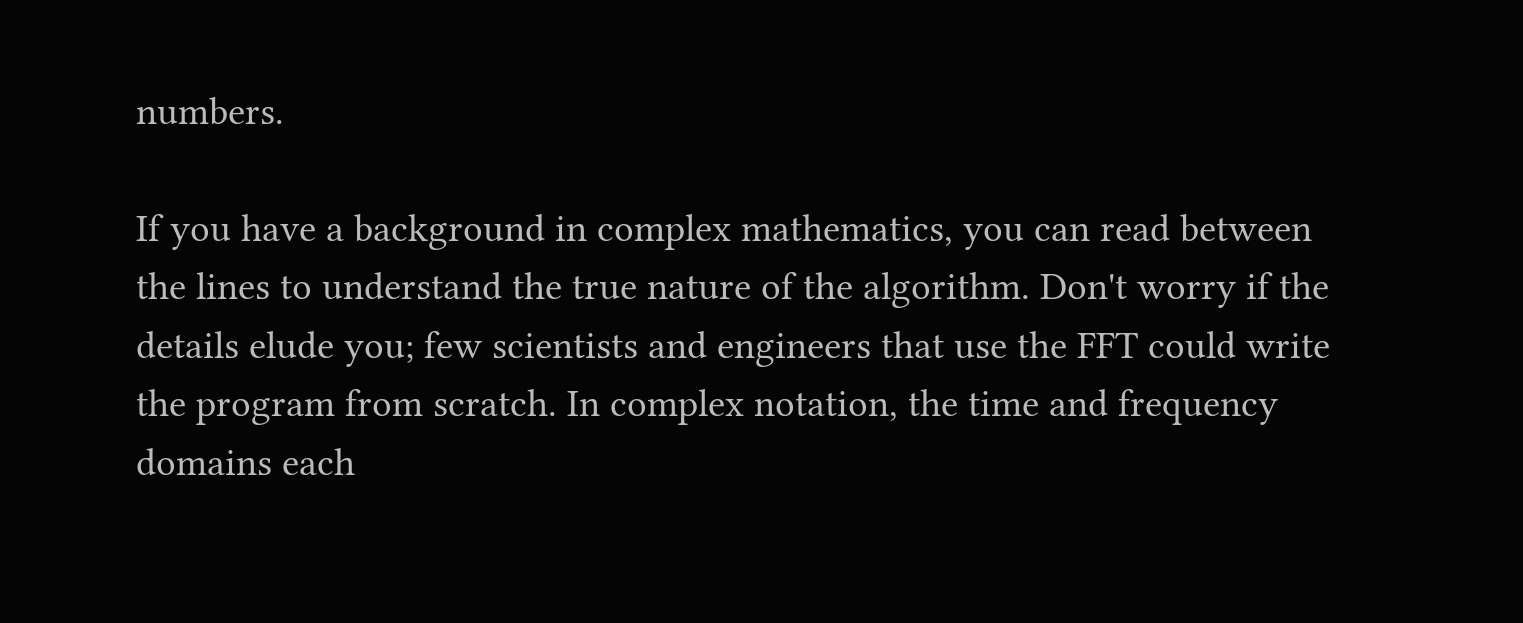numbers.

If you have a background in complex mathematics, you can read between the lines to understand the true nature of the algorithm. Don't worry if the details elude you; few scientists and engineers that use the FFT could write the program from scratch. In complex notation, the time and frequency domains each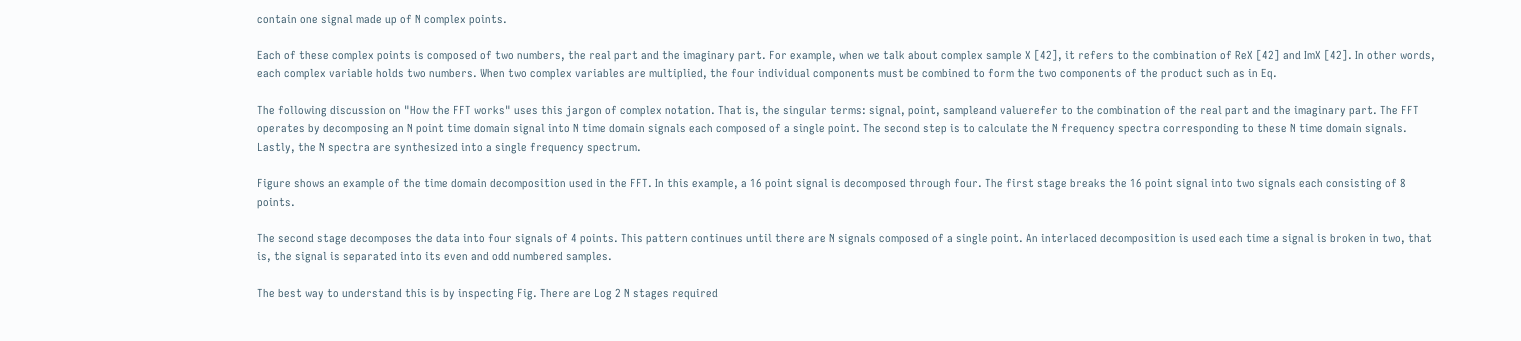contain one signal made up of N complex points.

Each of these complex points is composed of two numbers, the real part and the imaginary part. For example, when we talk about complex sample X [42], it refers to the combination of ReX [42] and ImX [42]. In other words, each complex variable holds two numbers. When two complex variables are multiplied, the four individual components must be combined to form the two components of the product such as in Eq.

The following discussion on "How the FFT works" uses this jargon of complex notation. That is, the singular terms: signal, point, sampleand valuerefer to the combination of the real part and the imaginary part. The FFT operates by decomposing an N point time domain signal into N time domain signals each composed of a single point. The second step is to calculate the N frequency spectra corresponding to these N time domain signals. Lastly, the N spectra are synthesized into a single frequency spectrum.

Figure shows an example of the time domain decomposition used in the FFT. In this example, a 16 point signal is decomposed through four. The first stage breaks the 16 point signal into two signals each consisting of 8 points.

The second stage decomposes the data into four signals of 4 points. This pattern continues until there are N signals composed of a single point. An interlaced decomposition is used each time a signal is broken in two, that is, the signal is separated into its even and odd numbered samples.

The best way to understand this is by inspecting Fig. There are Log 2 N stages required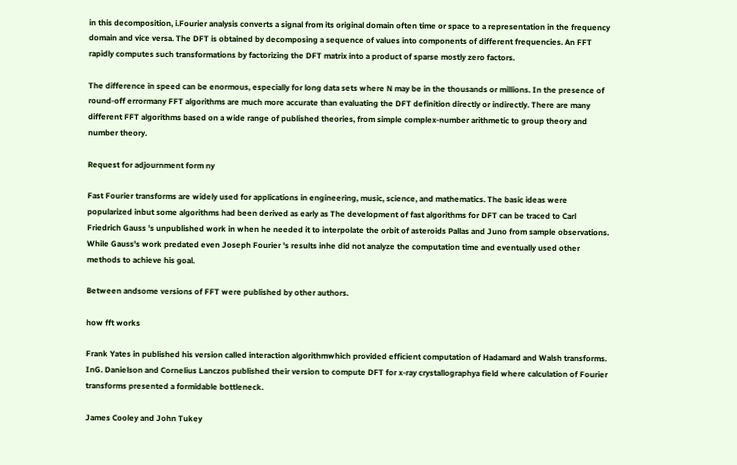in this decomposition, i.Fourier analysis converts a signal from its original domain often time or space to a representation in the frequency domain and vice versa. The DFT is obtained by decomposing a sequence of values into components of different frequencies. An FFT rapidly computes such transformations by factorizing the DFT matrix into a product of sparse mostly zero factors.

The difference in speed can be enormous, especially for long data sets where N may be in the thousands or millions. In the presence of round-off errormany FFT algorithms are much more accurate than evaluating the DFT definition directly or indirectly. There are many different FFT algorithms based on a wide range of published theories, from simple complex-number arithmetic to group theory and number theory.

Request for adjournment form ny

Fast Fourier transforms are widely used for applications in engineering, music, science, and mathematics. The basic ideas were popularized inbut some algorithms had been derived as early as The development of fast algorithms for DFT can be traced to Carl Friedrich Gauss 's unpublished work in when he needed it to interpolate the orbit of asteroids Pallas and Juno from sample observations. While Gauss's work predated even Joseph Fourier 's results inhe did not analyze the computation time and eventually used other methods to achieve his goal.

Between andsome versions of FFT were published by other authors.

how fft works

Frank Yates in published his version called interaction algorithmwhich provided efficient computation of Hadamard and Walsh transforms. InG. Danielson and Cornelius Lanczos published their version to compute DFT for x-ray crystallographya field where calculation of Fourier transforms presented a formidable bottleneck.

James Cooley and John Tukey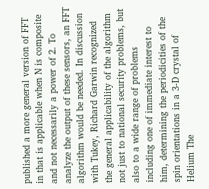published a more general version of FFT in that is applicable when N is composite and not necessarily a power of 2. To analyze the output of these sensors, an FFT algorithm would be needed. In discussion with Tukey, Richard Garwin recognized the general applicability of the algorithm not just to national security problems, but also to a wide range of problems including one of immediate interest to him, determining the periodicities of the spin orientations in a 3-D crystal of Helium The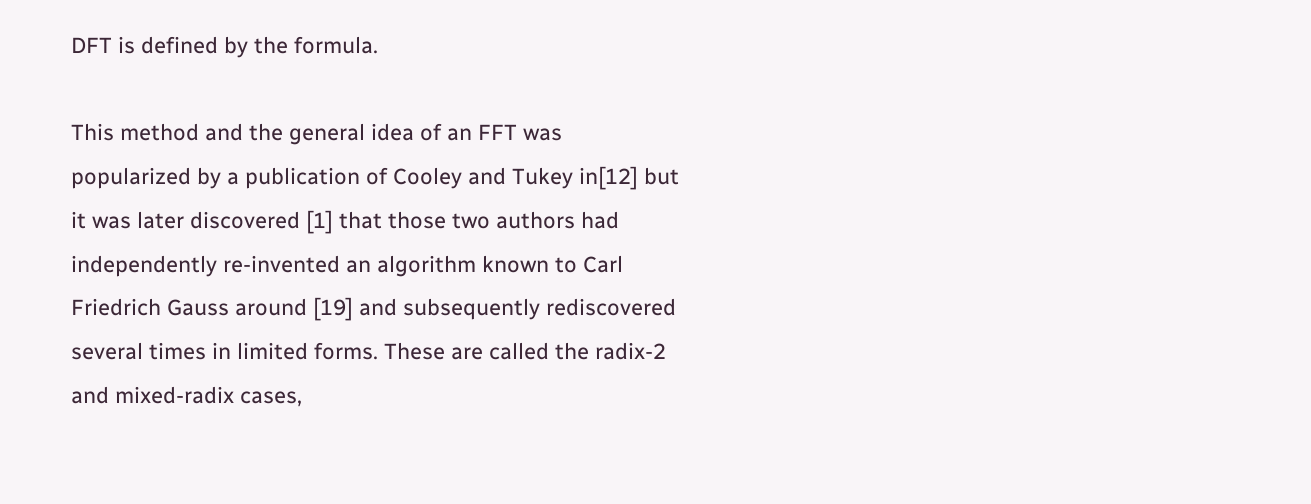DFT is defined by the formula.

This method and the general idea of an FFT was popularized by a publication of Cooley and Tukey in[12] but it was later discovered [1] that those two authors had independently re-invented an algorithm known to Carl Friedrich Gauss around [19] and subsequently rediscovered several times in limited forms. These are called the radix-2 and mixed-radix cases,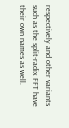respectively and other variants such as the split-radix FFT have their own names as well.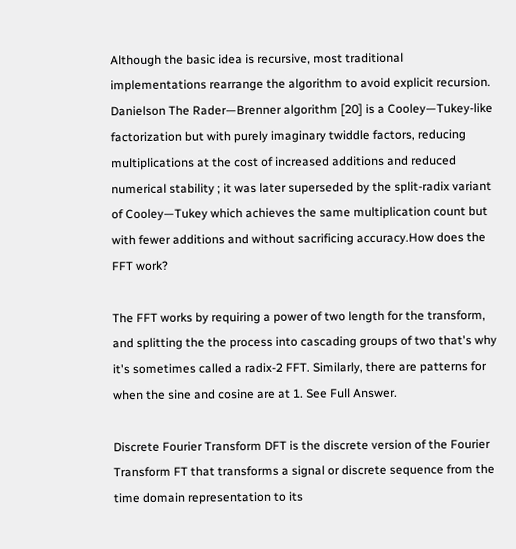Although the basic idea is recursive, most traditional implementations rearrange the algorithm to avoid explicit recursion. Danielson The Rader—Brenner algorithm [20] is a Cooley—Tukey-like factorization but with purely imaginary twiddle factors, reducing multiplications at the cost of increased additions and reduced numerical stability ; it was later superseded by the split-radix variant of Cooley—Tukey which achieves the same multiplication count but with fewer additions and without sacrificing accuracy.How does the FFT work?

The FFT works by requiring a power of two length for the transform, and splitting the the process into cascading groups of two that's why it's sometimes called a radix-2 FFT. Similarly, there are patterns for when the sine and cosine are at 1. See Full Answer.

Discrete Fourier Transform DFT is the discrete version of the Fourier Transform FT that transforms a signal or discrete sequence from the time domain representation to its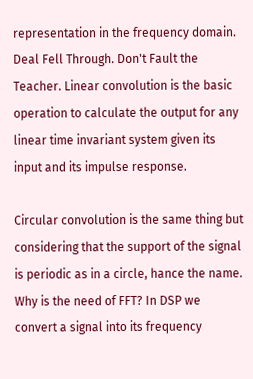representation in the frequency domain. Deal Fell Through. Don't Fault the Teacher. Linear convolution is the basic operation to calculate the output for any linear time invariant system given its input and its impulse response.

Circular convolution is the same thing but considering that the support of the signal is periodic as in a circle, hance the name. Why is the need of FFT? In DSP we convert a signal into its frequency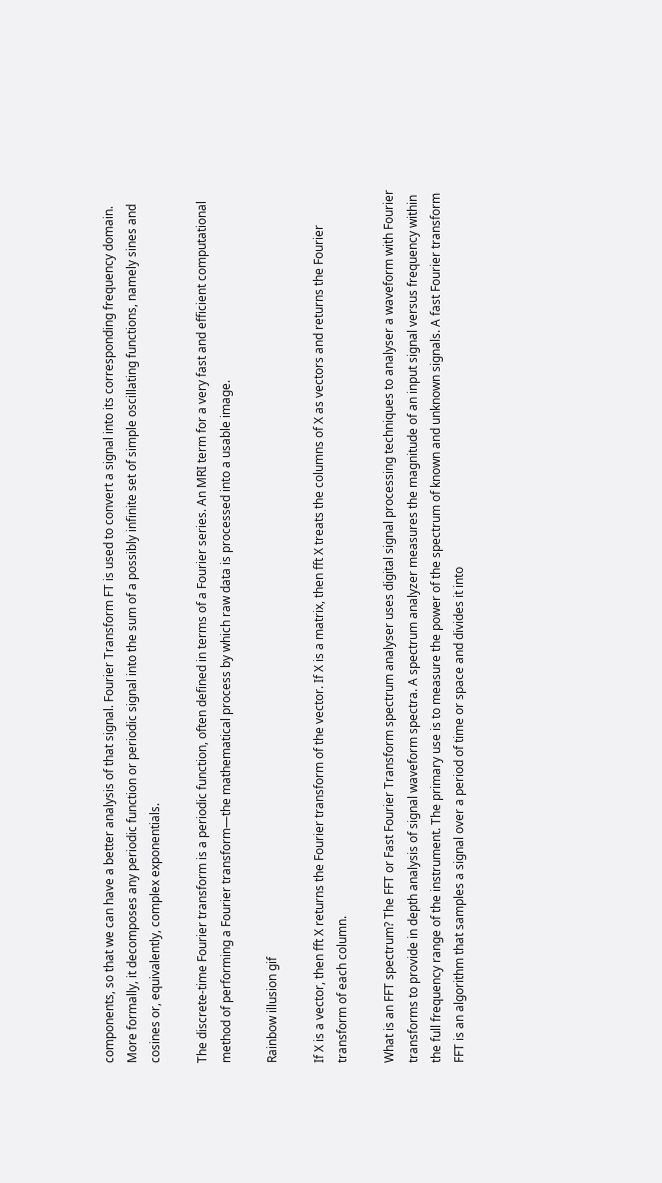components, so that we can have a better analysis of that signal. Fourier Transform FT is used to convert a signal into its corresponding frequency domain. More formally, it decomposes any periodic function or periodic signal into the sum of a possibly infinite set of simple oscillating functions, namely sines and cosines or, equivalently, complex exponentials.

The discrete-time Fourier transform is a periodic function, often defined in terms of a Fourier series. An MRI term for a very fast and efficient computational method of performing a Fourier transform—the mathematical process by which raw data is processed into a usable image.

Rainbow illusion gif

If X is a vector, then fft X returns the Fourier transform of the vector. If X is a matrix, then fft X treats the columns of X as vectors and returns the Fourier transform of each column.

What is an FFT spectrum? The FFT or Fast Fourier Transform spectrum analyser uses digital signal processing techniques to analyser a waveform with Fourier transforms to provide in depth analysis of signal waveform spectra. A spectrum analyzer measures the magnitude of an input signal versus frequency within the full frequency range of the instrument. The primary use is to measure the power of the spectrum of known and unknown signals. A fast Fourier transform FFT is an algorithm that samples a signal over a period of time or space and divides it into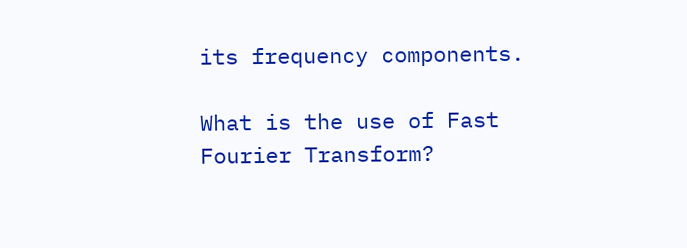its frequency components.

What is the use of Fast Fourier Transform?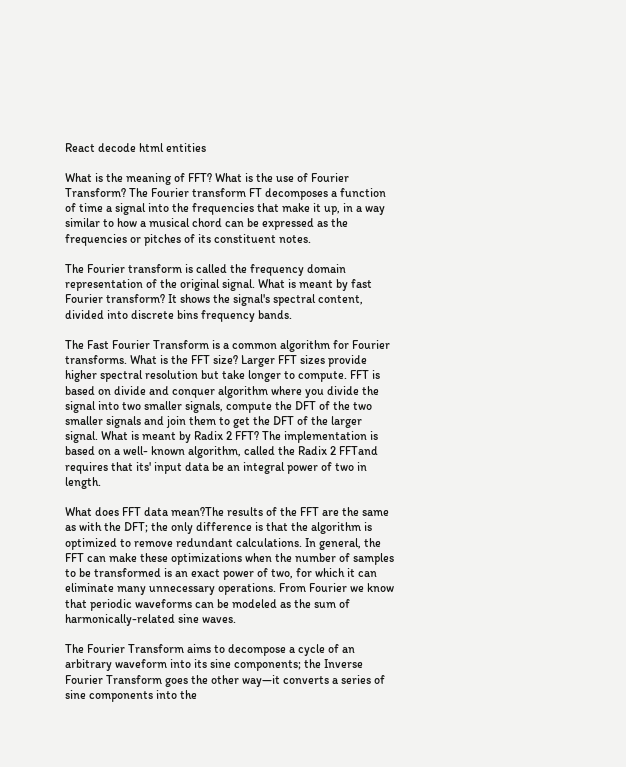React decode html entities

What is the meaning of FFT? What is the use of Fourier Transform? The Fourier transform FT decomposes a function of time a signal into the frequencies that make it up, in a way similar to how a musical chord can be expressed as the frequencies or pitches of its constituent notes.

The Fourier transform is called the frequency domain representation of the original signal. What is meant by fast Fourier transform? It shows the signal's spectral content, divided into discrete bins frequency bands.

The Fast Fourier Transform is a common algorithm for Fourier transforms. What is the FFT size? Larger FFT sizes provide higher spectral resolution but take longer to compute. FFT is based on divide and conquer algorithm where you divide the signal into two smaller signals, compute the DFT of the two smaller signals and join them to get the DFT of the larger signal. What is meant by Radix 2 FFT? The implementation is based on a well- known algorithm, called the Radix 2 FFTand requires that its' input data be an integral power of two in length.

What does FFT data mean?The results of the FFT are the same as with the DFT; the only difference is that the algorithm is optimized to remove redundant calculations. In general, the FFT can make these optimizations when the number of samples to be transformed is an exact power of two, for which it can eliminate many unnecessary operations. From Fourier we know that periodic waveforms can be modeled as the sum of harmonically-related sine waves.

The Fourier Transform aims to decompose a cycle of an arbitrary waveform into its sine components; the Inverse Fourier Transform goes the other way—it converts a series of sine components into the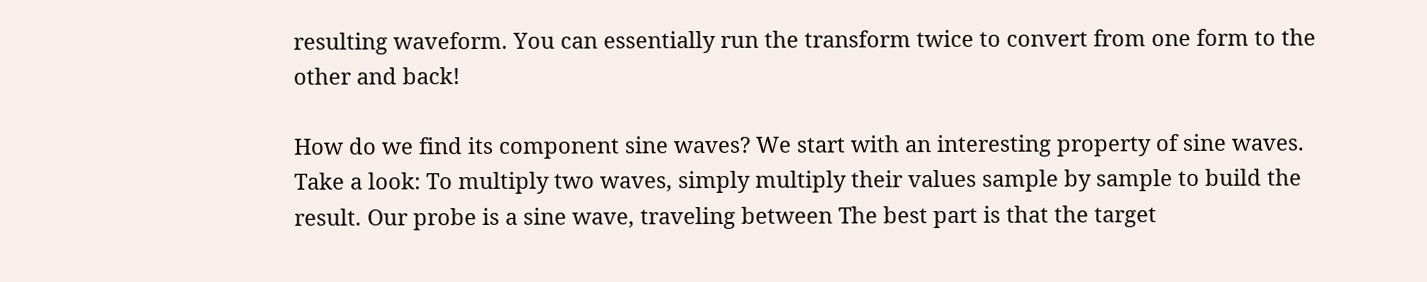resulting waveform. You can essentially run the transform twice to convert from one form to the other and back!

How do we find its component sine waves? We start with an interesting property of sine waves. Take a look: To multiply two waves, simply multiply their values sample by sample to build the result. Our probe is a sine wave, traveling between The best part is that the target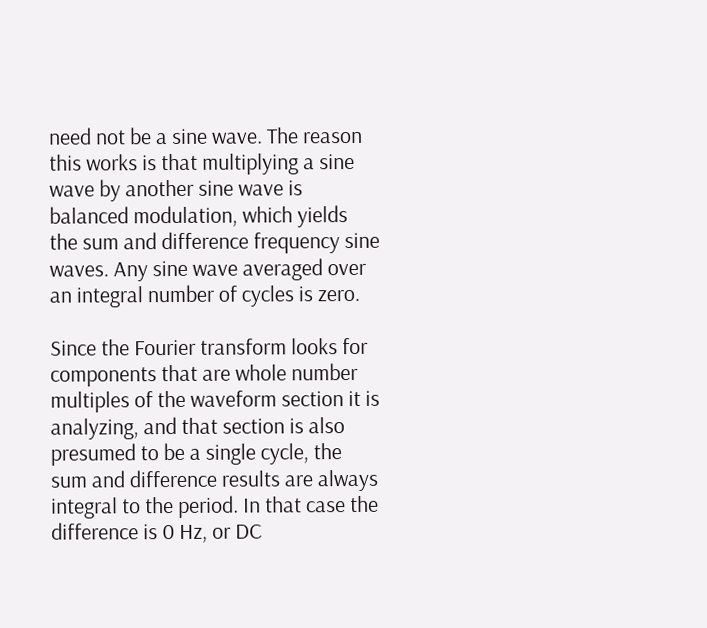need not be a sine wave. The reason this works is that multiplying a sine wave by another sine wave is balanced modulation, which yields the sum and difference frequency sine waves. Any sine wave averaged over an integral number of cycles is zero.

Since the Fourier transform looks for components that are whole number multiples of the waveform section it is analyzing, and that section is also presumed to be a single cycle, the sum and difference results are always integral to the period. In that case the difference is 0 Hz, or DC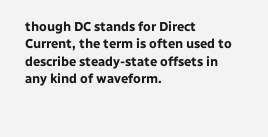though DC stands for Direct Current, the term is often used to describe steady-state offsets in any kind of waveform.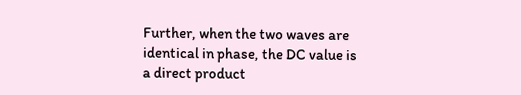Further, when the two waves are identical in phase, the DC value is a direct product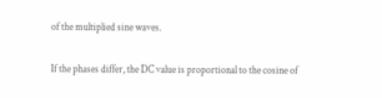of the multiplied sine waves.

If the phases differ, the DC value is proportional to the cosine of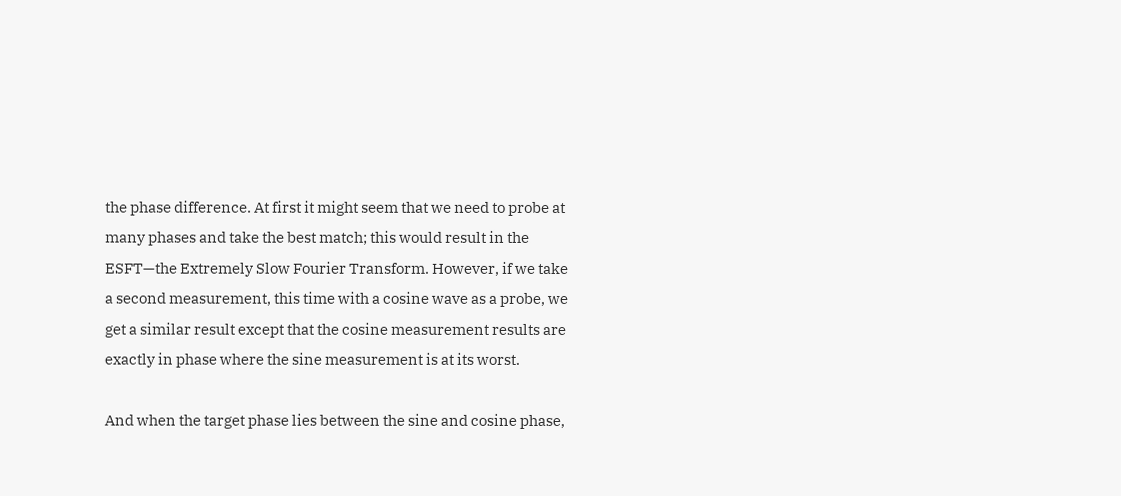the phase difference. At first it might seem that we need to probe at many phases and take the best match; this would result in the ESFT—the Extremely Slow Fourier Transform. However, if we take a second measurement, this time with a cosine wave as a probe, we get a similar result except that the cosine measurement results are exactly in phase where the sine measurement is at its worst.

And when the target phase lies between the sine and cosine phase,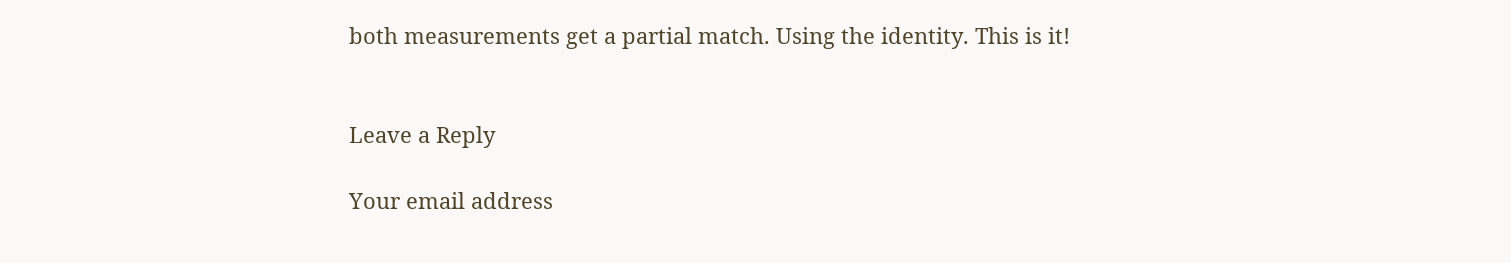both measurements get a partial match. Using the identity. This is it!


Leave a Reply

Your email address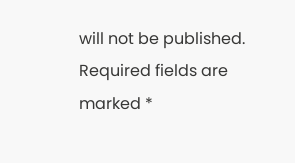will not be published. Required fields are marked *